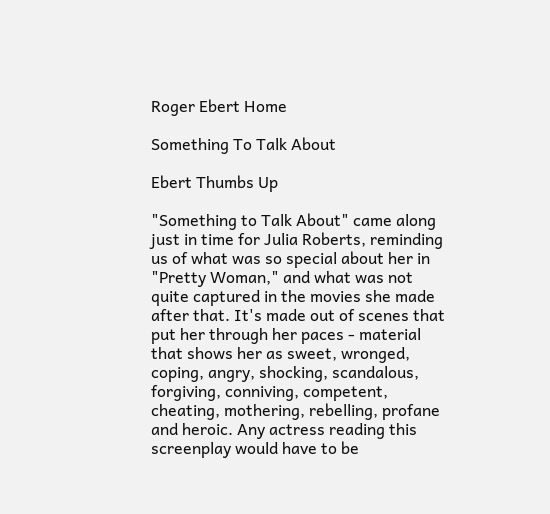Roger Ebert Home

Something To Talk About

Ebert Thumbs Up

"Something to Talk About" came along just in time for Julia Roberts, reminding us of what was so special about her in "Pretty Woman," and what was not quite captured in the movies she made after that. It's made out of scenes that put her through her paces - material that shows her as sweet, wronged, coping, angry, shocking, scandalous, forgiving, conniving, competent, cheating, mothering, rebelling, profane and heroic. Any actress reading this screenplay would have to be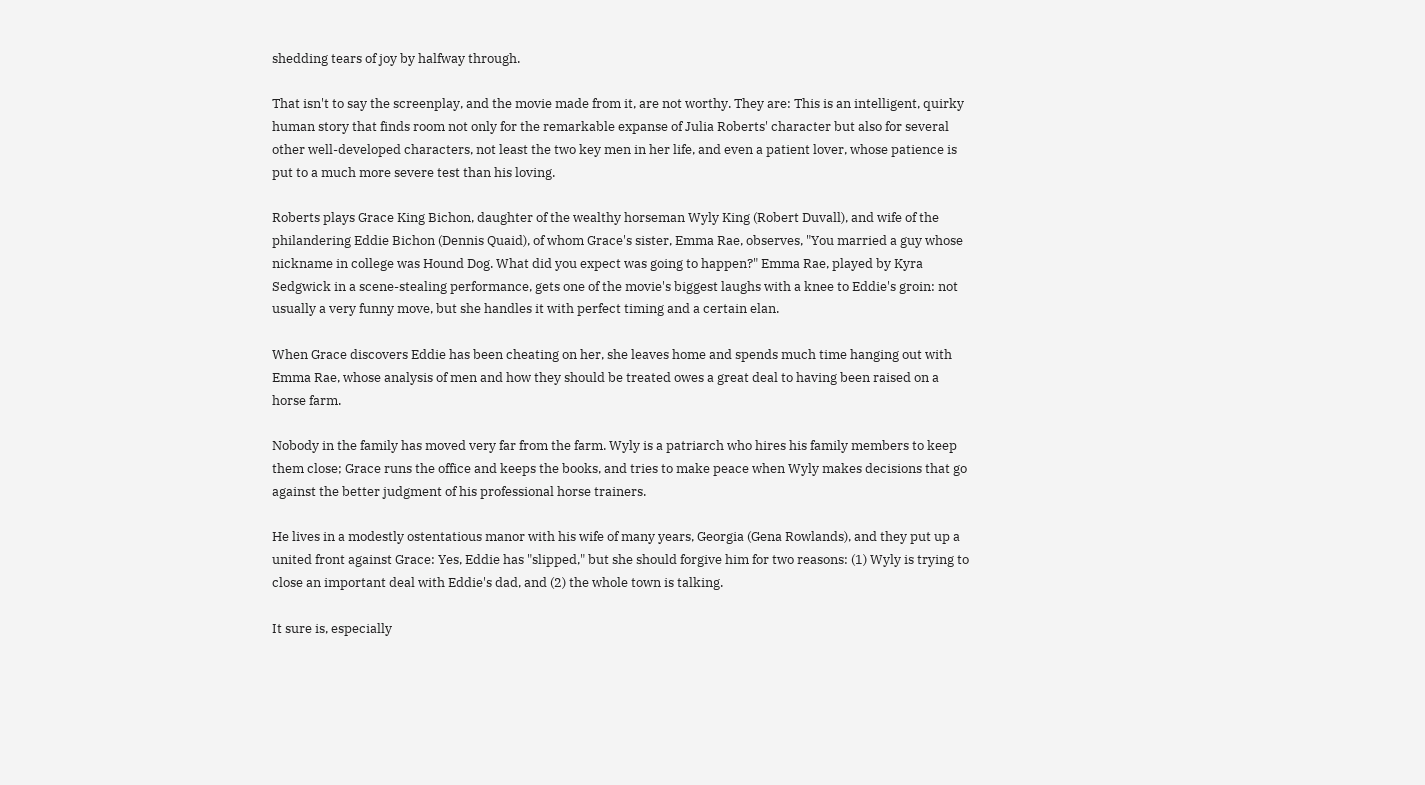shedding tears of joy by halfway through.

That isn't to say the screenplay, and the movie made from it, are not worthy. They are: This is an intelligent, quirky human story that finds room not only for the remarkable expanse of Julia Roberts' character but also for several other well-developed characters, not least the two key men in her life, and even a patient lover, whose patience is put to a much more severe test than his loving.

Roberts plays Grace King Bichon, daughter of the wealthy horseman Wyly King (Robert Duvall), and wife of the philandering Eddie Bichon (Dennis Quaid), of whom Grace's sister, Emma Rae, observes, "You married a guy whose nickname in college was Hound Dog. What did you expect was going to happen?" Emma Rae, played by Kyra Sedgwick in a scene-stealing performance, gets one of the movie's biggest laughs with a knee to Eddie's groin: not usually a very funny move, but she handles it with perfect timing and a certain elan.

When Grace discovers Eddie has been cheating on her, she leaves home and spends much time hanging out with Emma Rae, whose analysis of men and how they should be treated owes a great deal to having been raised on a horse farm.

Nobody in the family has moved very far from the farm. Wyly is a patriarch who hires his family members to keep them close; Grace runs the office and keeps the books, and tries to make peace when Wyly makes decisions that go against the better judgment of his professional horse trainers.

He lives in a modestly ostentatious manor with his wife of many years, Georgia (Gena Rowlands), and they put up a united front against Grace: Yes, Eddie has "slipped," but she should forgive him for two reasons: (1) Wyly is trying to close an important deal with Eddie's dad, and (2) the whole town is talking.

It sure is, especially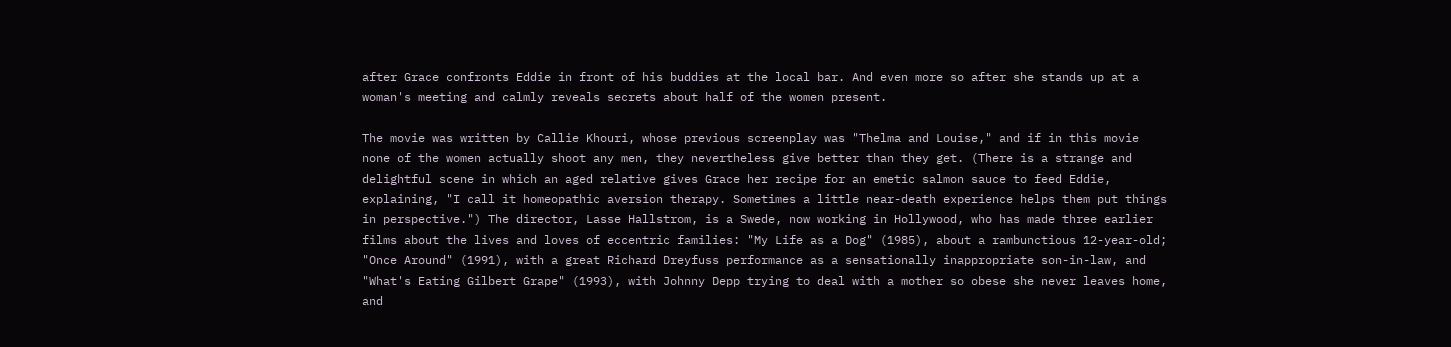after Grace confronts Eddie in front of his buddies at the local bar. And even more so after she stands up at a woman's meeting and calmly reveals secrets about half of the women present.

The movie was written by Callie Khouri, whose previous screenplay was "Thelma and Louise," and if in this movie none of the women actually shoot any men, they nevertheless give better than they get. (There is a strange and delightful scene in which an aged relative gives Grace her recipe for an emetic salmon sauce to feed Eddie, explaining, "I call it homeopathic aversion therapy. Sometimes a little near-death experience helps them put things in perspective.") The director, Lasse Hallstrom, is a Swede, now working in Hollywood, who has made three earlier films about the lives and loves of eccentric families: "My Life as a Dog" (1985), about a rambunctious 12-year-old; "Once Around" (1991), with a great Richard Dreyfuss performance as a sensationally inappropriate son-in-law, and "What's Eating Gilbert Grape" (1993), with Johnny Depp trying to deal with a mother so obese she never leaves home, and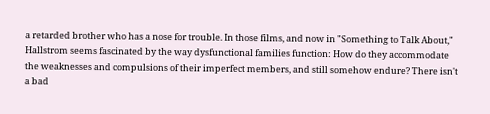a retarded brother who has a nose for trouble. In those films, and now in "Something to Talk About," Hallstrom seems fascinated by the way dysfunctional families function: How do they accommodate the weaknesses and compulsions of their imperfect members, and still somehow endure? There isn't a bad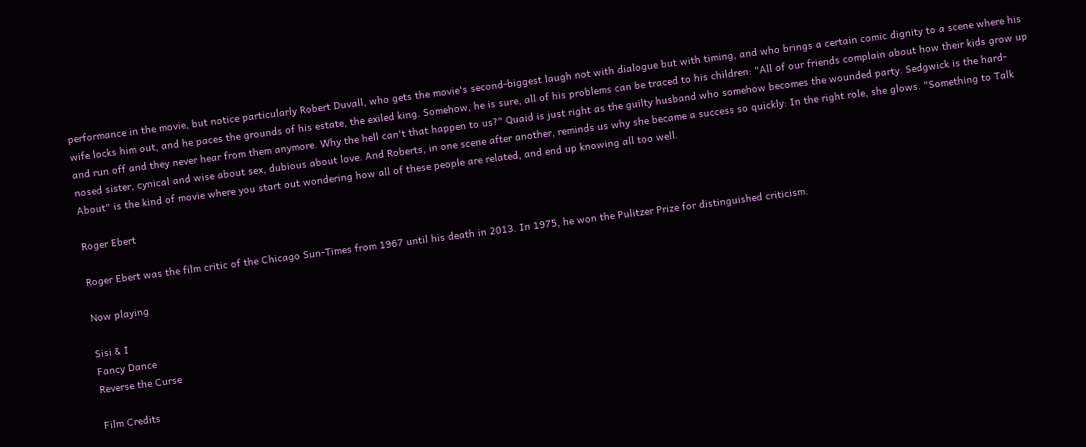performance in the movie, but notice particularly Robert Duvall, who gets the movie's second-biggest laugh not with dialogue but with timing, and who brings a certain comic dignity to a scene where his wife locks him out, and he paces the grounds of his estate, the exiled king. Somehow, he is sure, all of his problems can be traced to his children: "All of our friends complain about how their kids grow up and run off and they never hear from them anymore. Why the hell can't that happen to us?" Quaid is just right as the guilty husband who somehow becomes the wounded party. Sedgwick is the hard-nosed sister, cynical and wise about sex, dubious about love. And Roberts, in one scene after another, reminds us why she became a success so quickly: In the right role, she glows. "Something to Talk About" is the kind of movie where you start out wondering how all of these people are related, and end up knowing all too well.

Roger Ebert

Roger Ebert was the film critic of the Chicago Sun-Times from 1967 until his death in 2013. In 1975, he won the Pulitzer Prize for distinguished criticism.

Now playing

Sisi & I
Fancy Dance
Reverse the Curse

Film Credits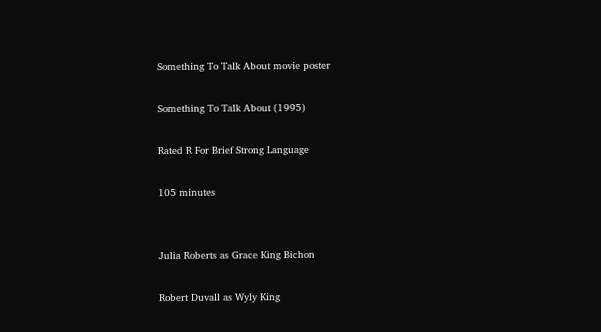Something To Talk About movie poster

Something To Talk About (1995)

Rated R For Brief Strong Language

105 minutes


Julia Roberts as Grace King Bichon

Robert Duvall as Wyly King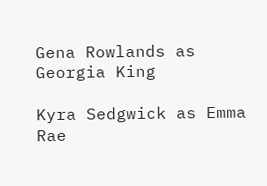Gena Rowlands as Georgia King

Kyra Sedgwick as Emma Rae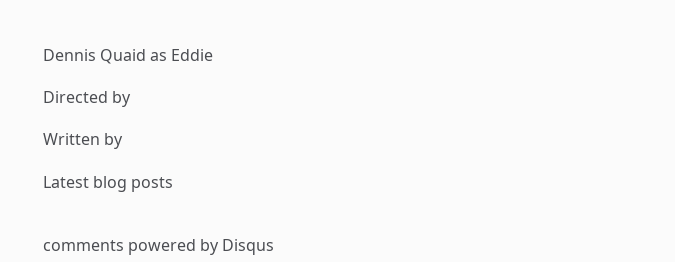Dennis Quaid as Eddie

Directed by

Written by

Latest blog posts


comments powered by Disqus